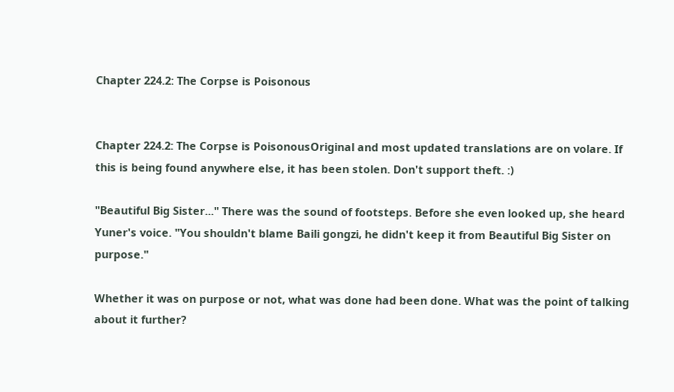Chapter 224.2: The Corpse is Poisonous


Chapter 224.2: The Corpse is PoisonousOriginal and most updated translations are on volare. If this is being found anywhere else, it has been stolen. Don't support theft. :)

"Beautiful Big Sister..." There was the sound of footsteps. Before she even looked up, she heard Yuner's voice. "You shouldn't blame Baili gongzi, he didn't keep it from Beautiful Big Sister on purpose."

Whether it was on purpose or not, what was done had been done. What was the point of talking about it further?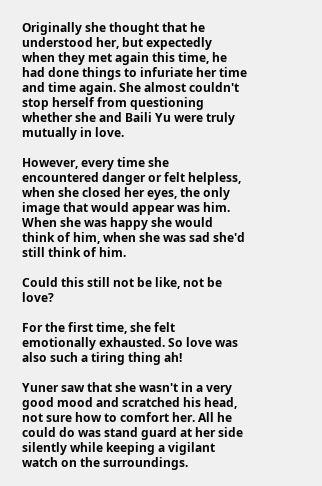Originally she thought that he understood her, but expectedly when they met again this time, he had done things to infuriate her time and time again. She almost couldn't stop herself from questioning whether she and Baili Yu were truly mutually in love.

However, every time she encountered danger or felt helpless, when she closed her eyes, the only image that would appear was him. When she was happy she would think of him, when she was sad she'd still think of him.

Could this still not be like, not be love?

For the first time, she felt emotionally exhausted. So love was also such a tiring thing ah!

Yuner saw that she wasn't in a very good mood and scratched his head, not sure how to comfort her. All he could do was stand guard at her side silently while keeping a vigilant watch on the surroundings.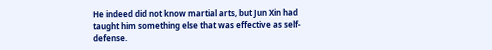He indeed did not know martial arts, but Jun Xin had taught him something else that was effective as self-defense.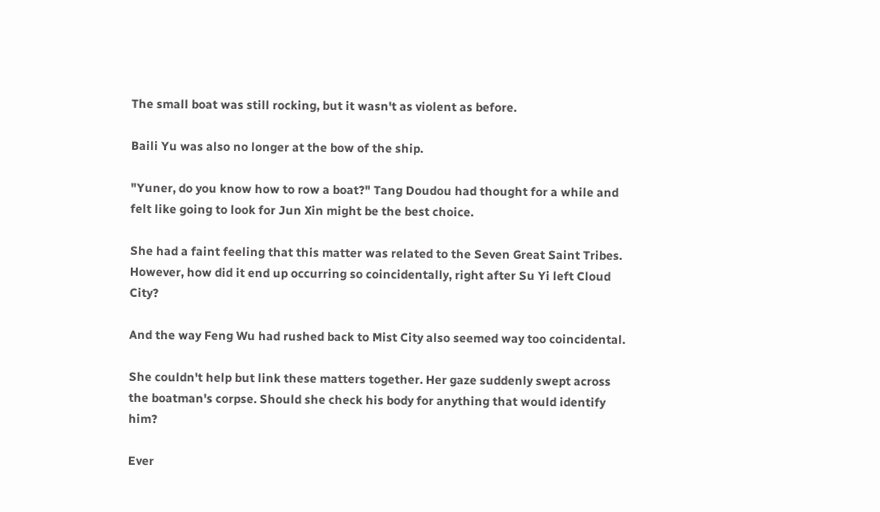The small boat was still rocking, but it wasn't as violent as before.

Baili Yu was also no longer at the bow of the ship.

"Yuner, do you know how to row a boat?" Tang Doudou had thought for a while and felt like going to look for Jun Xin might be the best choice.

She had a faint feeling that this matter was related to the Seven Great Saint Tribes. However, how did it end up occurring so coincidentally, right after Su Yi left Cloud City?

And the way Feng Wu had rushed back to Mist City also seemed way too coincidental.

She couldn't help but link these matters together. Her gaze suddenly swept across the boatman's corpse. Should she check his body for anything that would identify him?

Ever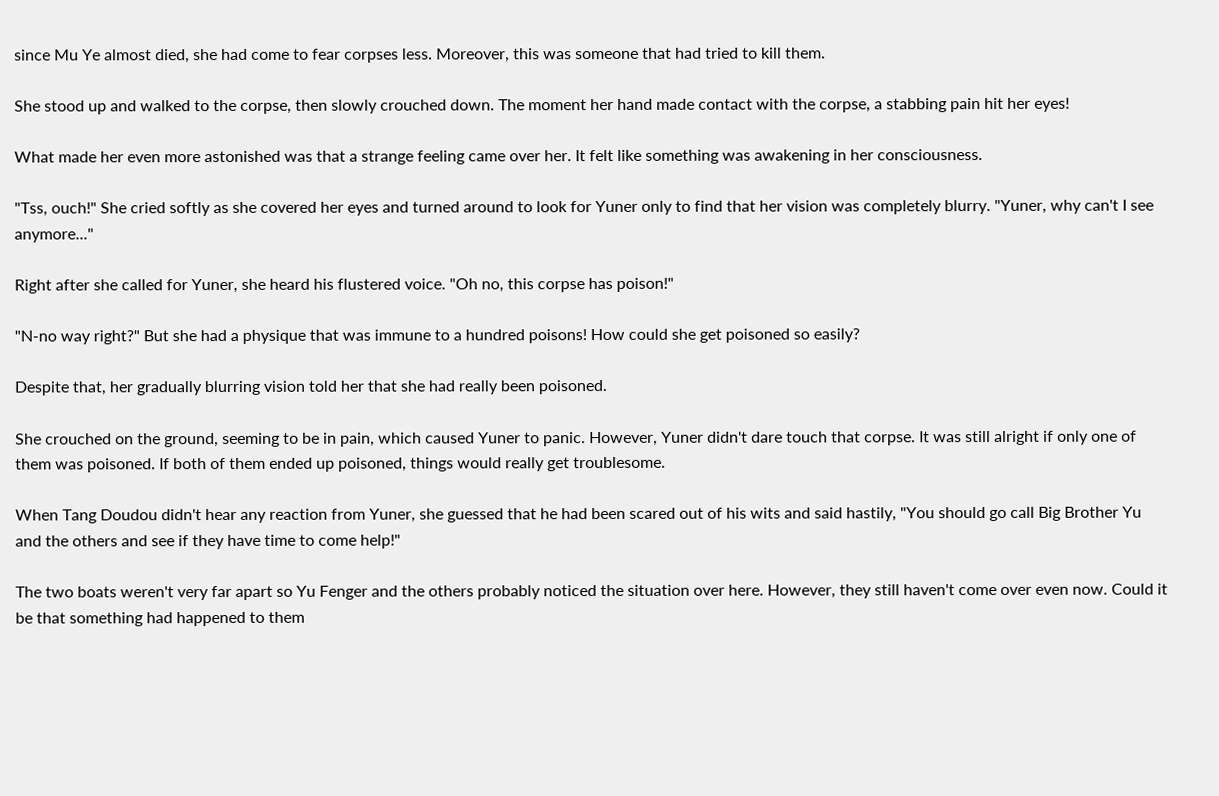since Mu Ye almost died, she had come to fear corpses less. Moreover, this was someone that had tried to kill them.

She stood up and walked to the corpse, then slowly crouched down. The moment her hand made contact with the corpse, a stabbing pain hit her eyes!

What made her even more astonished was that a strange feeling came over her. It felt like something was awakening in her consciousness.

"Tss, ouch!" She cried softly as she covered her eyes and turned around to look for Yuner only to find that her vision was completely blurry. "Yuner, why can't I see anymore..."

Right after she called for Yuner, she heard his flustered voice. "Oh no, this corpse has poison!"

"N-no way right?" But she had a physique that was immune to a hundred poisons! How could she get poisoned so easily?

Despite that, her gradually blurring vision told her that she had really been poisoned.

She crouched on the ground, seeming to be in pain, which caused Yuner to panic. However, Yuner didn't dare touch that corpse. It was still alright if only one of them was poisoned. If both of them ended up poisoned, things would really get troublesome.

When Tang Doudou didn't hear any reaction from Yuner, she guessed that he had been scared out of his wits and said hastily, "You should go call Big Brother Yu and the others and see if they have time to come help!"

The two boats weren't very far apart so Yu Fenger and the others probably noticed the situation over here. However, they still haven't come over even now. Could it be that something had happened to them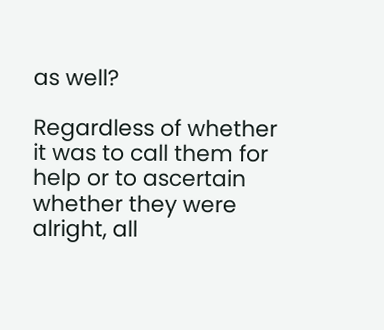as well?

Regardless of whether it was to call them for help or to ascertain whether they were alright, all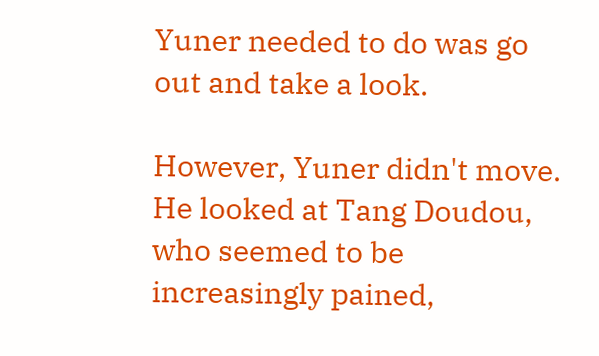Yuner needed to do was go out and take a look.

However, Yuner didn't move. He looked at Tang Doudou, who seemed to be increasingly pained,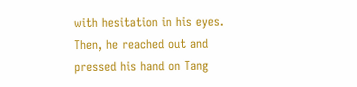with hesitation in his eyes. Then, he reached out and pressed his hand on Tang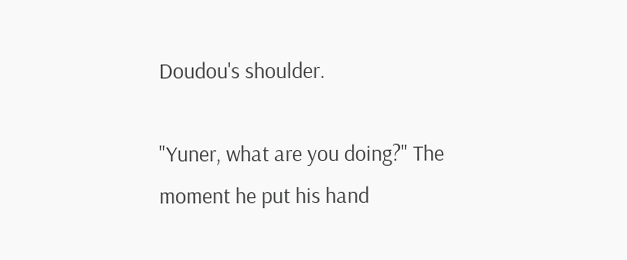Doudou's shoulder.

"Yuner, what are you doing?" The moment he put his hand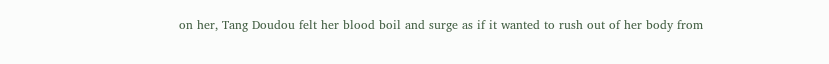on her, Tang Doudou felt her blood boil and surge as if it wanted to rush out of her body from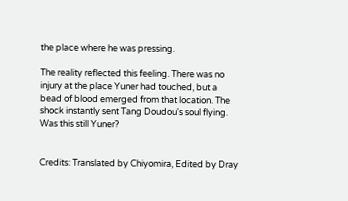the place where he was pressing.

The reality reflected this feeling. There was no injury at the place Yuner had touched, but a bead of blood emerged from that location. The shock instantly sent Tang Doudou's soul flying. Was this still Yuner?


Credits: Translated by Chiyomira, Edited by Dray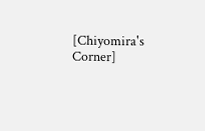[Chiyomira's Corner]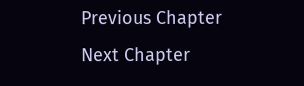Previous Chapter Next Chapter